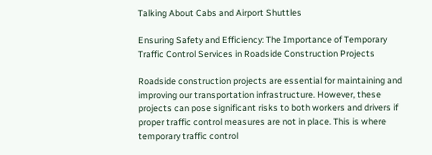Talking About Cabs and Airport Shuttles

Ensuring Safety and Efficiency: The Importance of Temporary Traffic Control Services in Roadside Construction Projects

Roadside construction projects are essential for maintaining and improving our transportation infrastructure. However, these projects can pose significant risks to both workers and drivers if proper traffic control measures are not in place. This is where temporary traffic control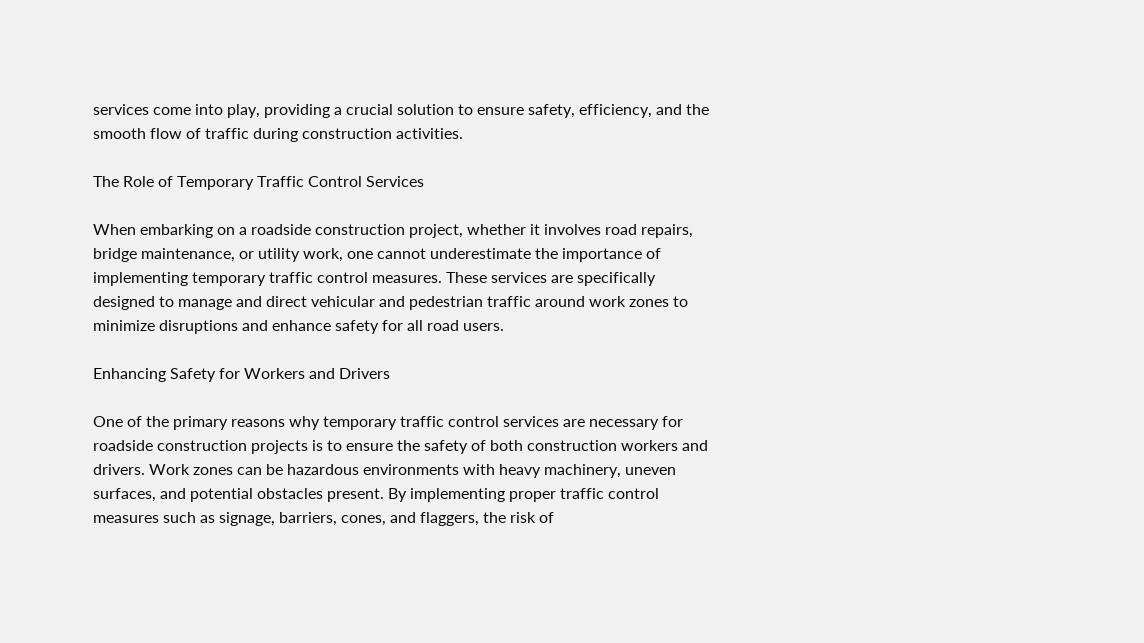services come into play, providing a crucial solution to ensure safety, efficiency, and the smooth flow of traffic during construction activities.

The Role of Temporary Traffic Control Services

When embarking on a roadside construction project, whether it involves road repairs, bridge maintenance, or utility work, one cannot underestimate the importance of implementing temporary traffic control measures. These services are specifically designed to manage and direct vehicular and pedestrian traffic around work zones to minimize disruptions and enhance safety for all road users.

Enhancing Safety for Workers and Drivers

One of the primary reasons why temporary traffic control services are necessary for roadside construction projects is to ensure the safety of both construction workers and drivers. Work zones can be hazardous environments with heavy machinery, uneven surfaces, and potential obstacles present. By implementing proper traffic control measures such as signage, barriers, cones, and flaggers, the risk of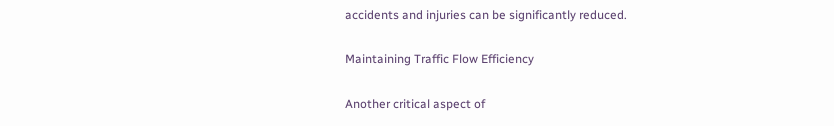accidents and injuries can be significantly reduced.

Maintaining Traffic Flow Efficiency

Another critical aspect of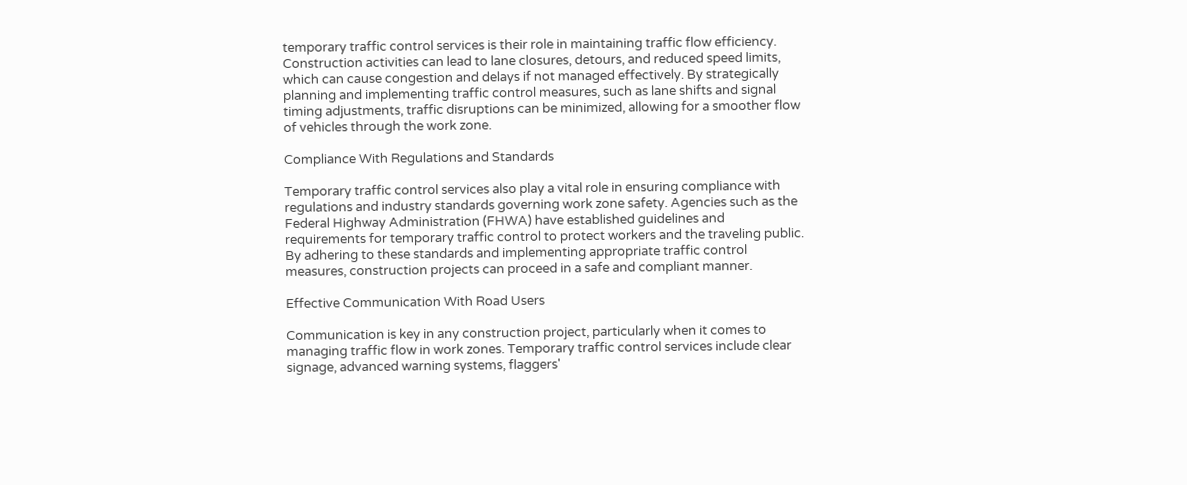temporary traffic control services is their role in maintaining traffic flow efficiency. Construction activities can lead to lane closures, detours, and reduced speed limits, which can cause congestion and delays if not managed effectively. By strategically planning and implementing traffic control measures, such as lane shifts and signal timing adjustments, traffic disruptions can be minimized, allowing for a smoother flow of vehicles through the work zone.

Compliance With Regulations and Standards

Temporary traffic control services also play a vital role in ensuring compliance with regulations and industry standards governing work zone safety. Agencies such as the Federal Highway Administration (FHWA) have established guidelines and requirements for temporary traffic control to protect workers and the traveling public. By adhering to these standards and implementing appropriate traffic control measures, construction projects can proceed in a safe and compliant manner.

Effective Communication With Road Users

Communication is key in any construction project, particularly when it comes to managing traffic flow in work zones. Temporary traffic control services include clear signage, advanced warning systems, flaggers'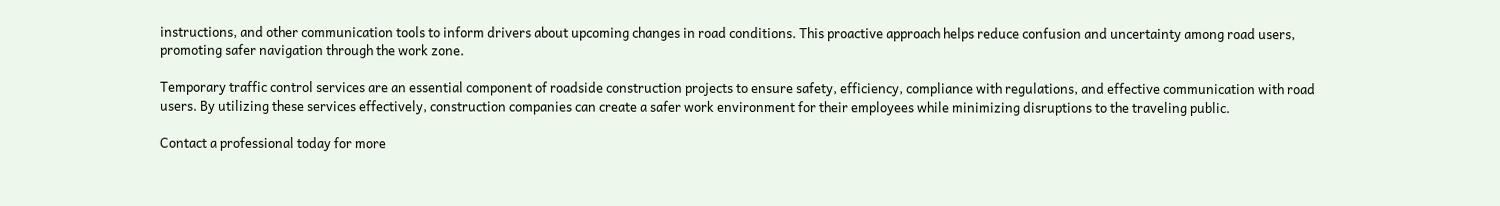instructions, and other communication tools to inform drivers about upcoming changes in road conditions. This proactive approach helps reduce confusion and uncertainty among road users, promoting safer navigation through the work zone.

Temporary traffic control services are an essential component of roadside construction projects to ensure safety, efficiency, compliance with regulations, and effective communication with road users. By utilizing these services effectively, construction companies can create a safer work environment for their employees while minimizing disruptions to the traveling public.

Contact a professional today for more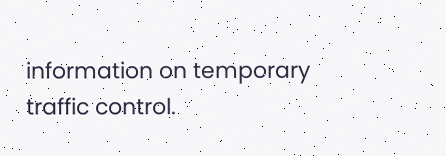information on temporary traffic control.